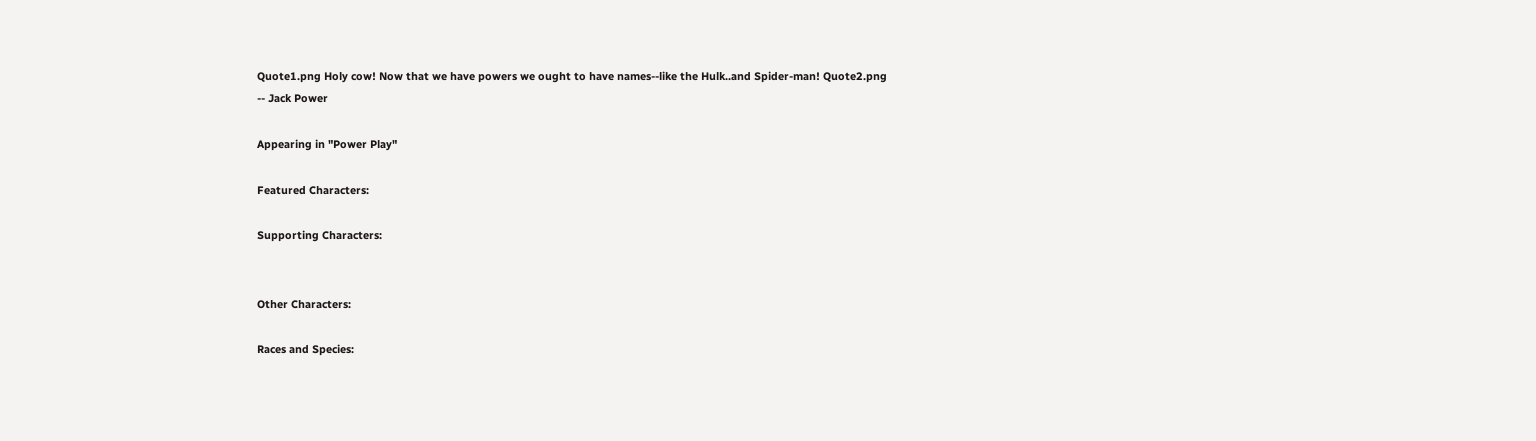Quote1.png Holy cow! Now that we have powers we ought to have names--like the Hulk..and Spider-man! Quote2.png
-- Jack Power

Appearing in "Power Play"

Featured Characters:

Supporting Characters:


Other Characters:

Races and Species: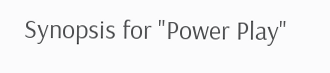Synopsis for "Power Play"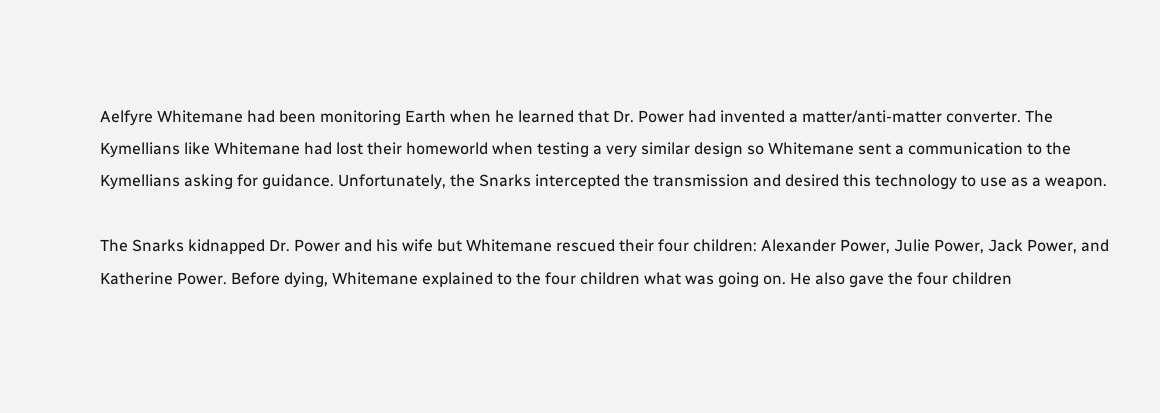Aelfyre Whitemane had been monitoring Earth when he learned that Dr. Power had invented a matter/anti-matter converter. The Kymellians like Whitemane had lost their homeworld when testing a very similar design so Whitemane sent a communication to the Kymellians asking for guidance. Unfortunately, the Snarks intercepted the transmission and desired this technology to use as a weapon.

The Snarks kidnapped Dr. Power and his wife but Whitemane rescued their four children: Alexander Power, Julie Power, Jack Power, and Katherine Power. Before dying, Whitemane explained to the four children what was going on. He also gave the four children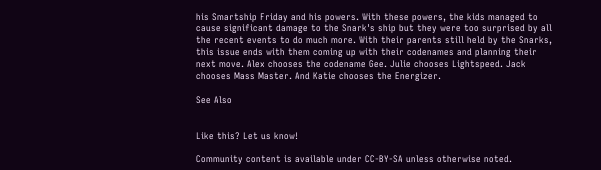his Smartship Friday and his powers. With these powers, the kids managed to cause significant damage to the Snark's ship but they were too surprised by all the recent events to do much more. With their parents still held by the Snarks, this issue ends with them coming up with their codenames and planning their next move. Alex chooses the codename Gee. Julie chooses Lightspeed. Jack chooses Mass Master. And Katie chooses the Energizer.

See Also


Like this? Let us know!

Community content is available under CC-BY-SA unless otherwise noted.